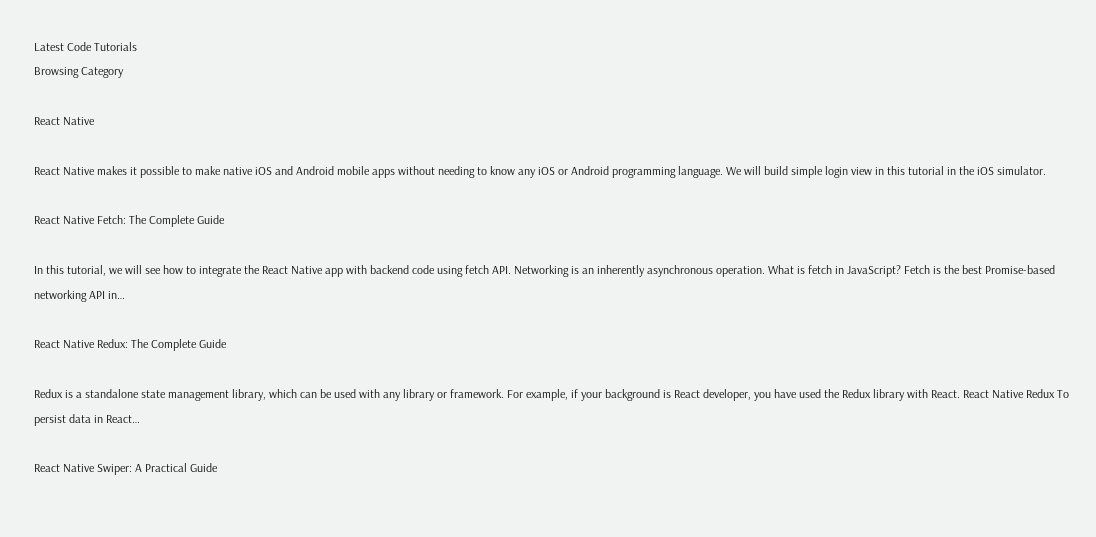Latest Code Tutorials
Browsing Category

React Native

React Native makes it possible to make native iOS and Android mobile apps without needing to know any iOS or Android programming language. We will build simple login view in this tutorial in the iOS simulator.

React Native Fetch: The Complete Guide

In this tutorial, we will see how to integrate the React Native app with backend code using fetch API. Networking is an inherently asynchronous operation. What is fetch in JavaScript? Fetch is the best Promise-based networking API in…

React Native Redux: The Complete Guide

Redux is a standalone state management library, which can be used with any library or framework. For example, if your background is React developer, you have used the Redux library with React. React Native Redux To persist data in React…

React Native Swiper: A Practical Guide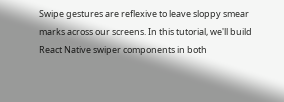Swipe gestures are reflexive to leave sloppy smear marks across our screens. In this tutorial, we'll build  React Native swiper components in both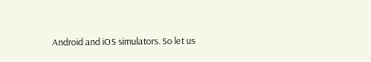Android and iOS simulators. So let us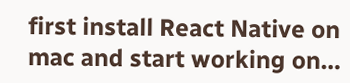first install React Native on mac and start working on…